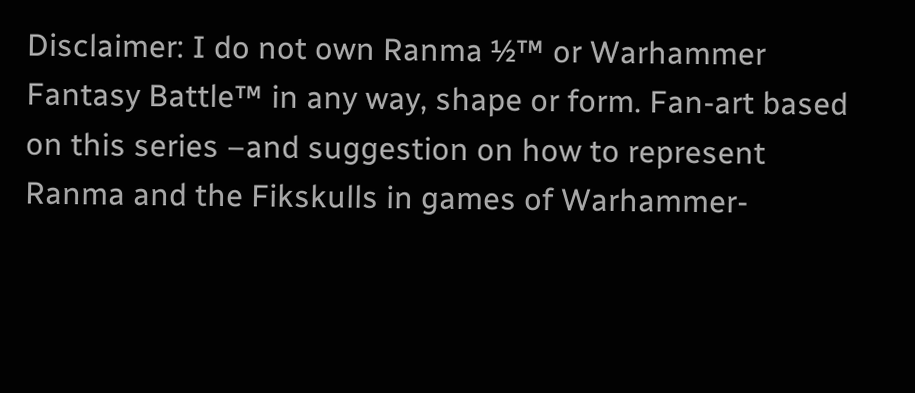Disclaimer: I do not own Ranma ½™ or Warhammer Fantasy Battle™ in any way, shape or form. Fan-art based on this series –and suggestion on how to represent Ranma and the Fikskulls in games of Warhammer-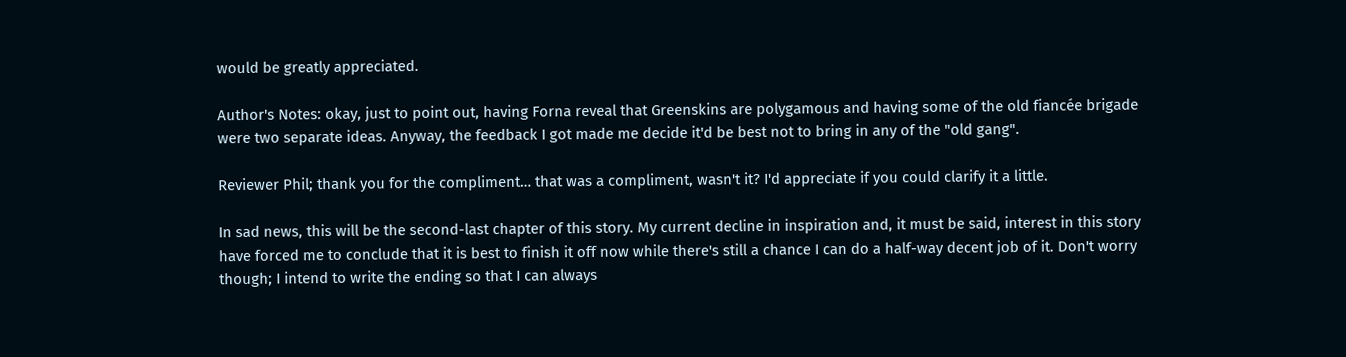would be greatly appreciated.

Author's Notes: okay, just to point out, having Forna reveal that Greenskins are polygamous and having some of the old fiancée brigade were two separate ideas. Anyway, the feedback I got made me decide it'd be best not to bring in any of the "old gang".

Reviewer Phil; thank you for the compliment… that was a compliment, wasn't it? I'd appreciate if you could clarify it a little.

In sad news, this will be the second-last chapter of this story. My current decline in inspiration and, it must be said, interest in this story have forced me to conclude that it is best to finish it off now while there's still a chance I can do a half-way decent job of it. Don't worry though; I intend to write the ending so that I can always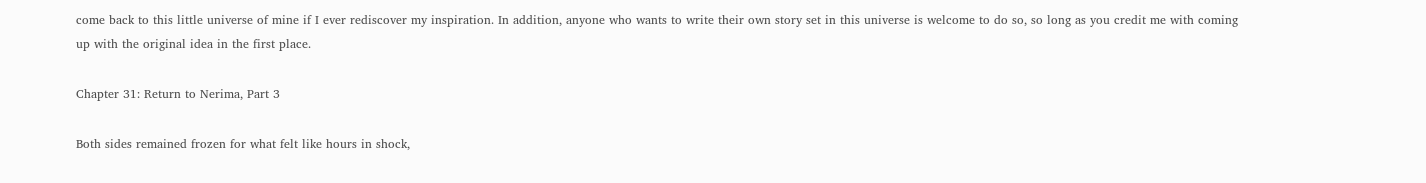come back to this little universe of mine if I ever rediscover my inspiration. In addition, anyone who wants to write their own story set in this universe is welcome to do so, so long as you credit me with coming up with the original idea in the first place.

Chapter 31: Return to Nerima, Part 3

Both sides remained frozen for what felt like hours in shock,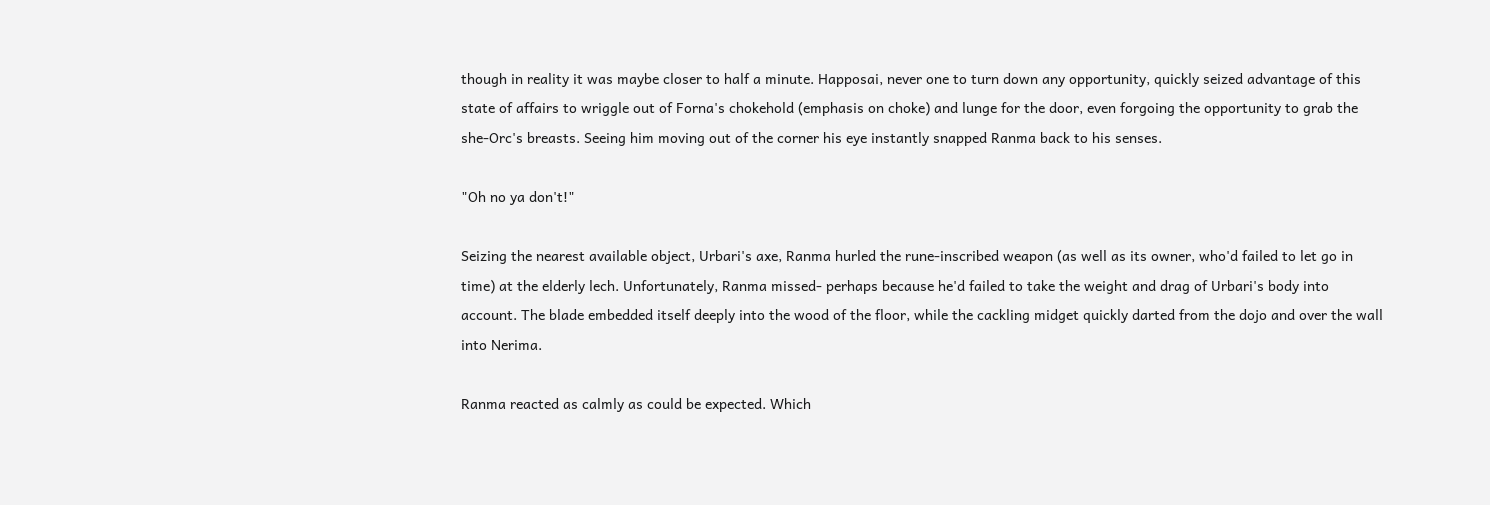though in reality it was maybe closer to half a minute. Happosai, never one to turn down any opportunity, quickly seized advantage of this state of affairs to wriggle out of Forna's chokehold (emphasis on choke) and lunge for the door, even forgoing the opportunity to grab the she-Orc's breasts. Seeing him moving out of the corner his eye instantly snapped Ranma back to his senses.

"Oh no ya don't!"

Seizing the nearest available object, Urbari's axe, Ranma hurled the rune-inscribed weapon (as well as its owner, who'd failed to let go in time) at the elderly lech. Unfortunately, Ranma missed- perhaps because he'd failed to take the weight and drag of Urbari's body into account. The blade embedded itself deeply into the wood of the floor, while the cackling midget quickly darted from the dojo and over the wall into Nerima.

Ranma reacted as calmly as could be expected. Which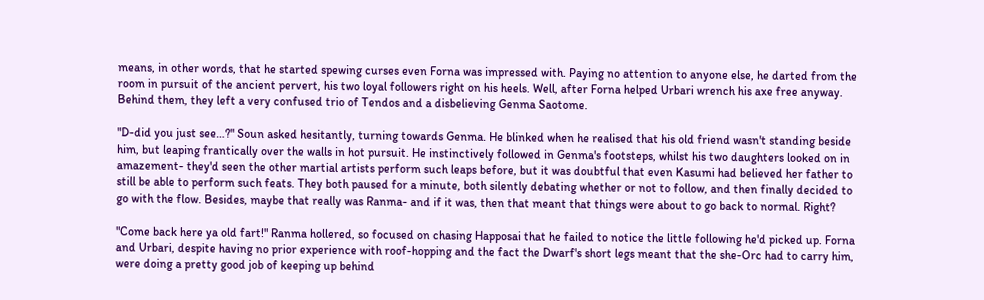means, in other words, that he started spewing curses even Forna was impressed with. Paying no attention to anyone else, he darted from the room in pursuit of the ancient pervert, his two loyal followers right on his heels. Well, after Forna helped Urbari wrench his axe free anyway. Behind them, they left a very confused trio of Tendos and a disbelieving Genma Saotome.

"D-did you just see…?" Soun asked hesitantly, turning towards Genma. He blinked when he realised that his old friend wasn't standing beside him, but leaping frantically over the walls in hot pursuit. He instinctively followed in Genma's footsteps, whilst his two daughters looked on in amazement- they'd seen the other martial artists perform such leaps before, but it was doubtful that even Kasumi had believed her father to still be able to perform such feats. They both paused for a minute, both silently debating whether or not to follow, and then finally decided to go with the flow. Besides, maybe that really was Ranma- and if it was, then that meant that things were about to go back to normal. Right?

"Come back here ya old fart!" Ranma hollered, so focused on chasing Happosai that he failed to notice the little following he'd picked up. Forna and Urbari, despite having no prior experience with roof-hopping and the fact the Dwarf's short legs meant that the she-Orc had to carry him, were doing a pretty good job of keeping up behind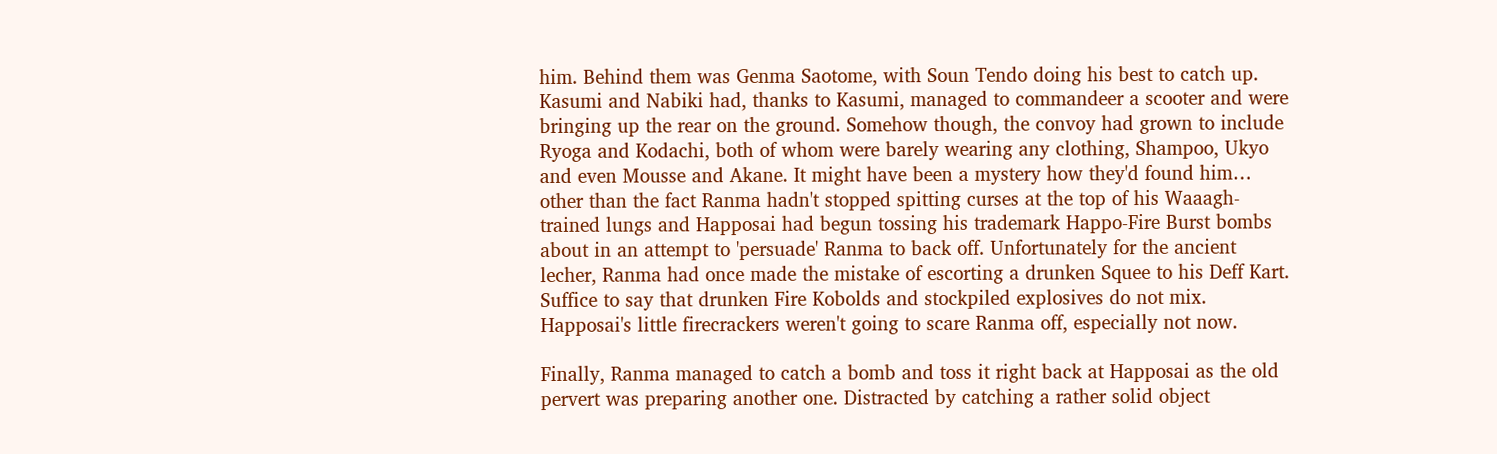him. Behind them was Genma Saotome, with Soun Tendo doing his best to catch up. Kasumi and Nabiki had, thanks to Kasumi, managed to commandeer a scooter and were bringing up the rear on the ground. Somehow though, the convoy had grown to include Ryoga and Kodachi, both of whom were barely wearing any clothing, Shampoo, Ukyo and even Mousse and Akane. It might have been a mystery how they'd found him… other than the fact Ranma hadn't stopped spitting curses at the top of his Waaagh-trained lungs and Happosai had begun tossing his trademark Happo-Fire Burst bombs about in an attempt to 'persuade' Ranma to back off. Unfortunately for the ancient lecher, Ranma had once made the mistake of escorting a drunken Squee to his Deff Kart. Suffice to say that drunken Fire Kobolds and stockpiled explosives do not mix. Happosai's little firecrackers weren't going to scare Ranma off, especially not now.

Finally, Ranma managed to catch a bomb and toss it right back at Happosai as the old pervert was preparing another one. Distracted by catching a rather solid object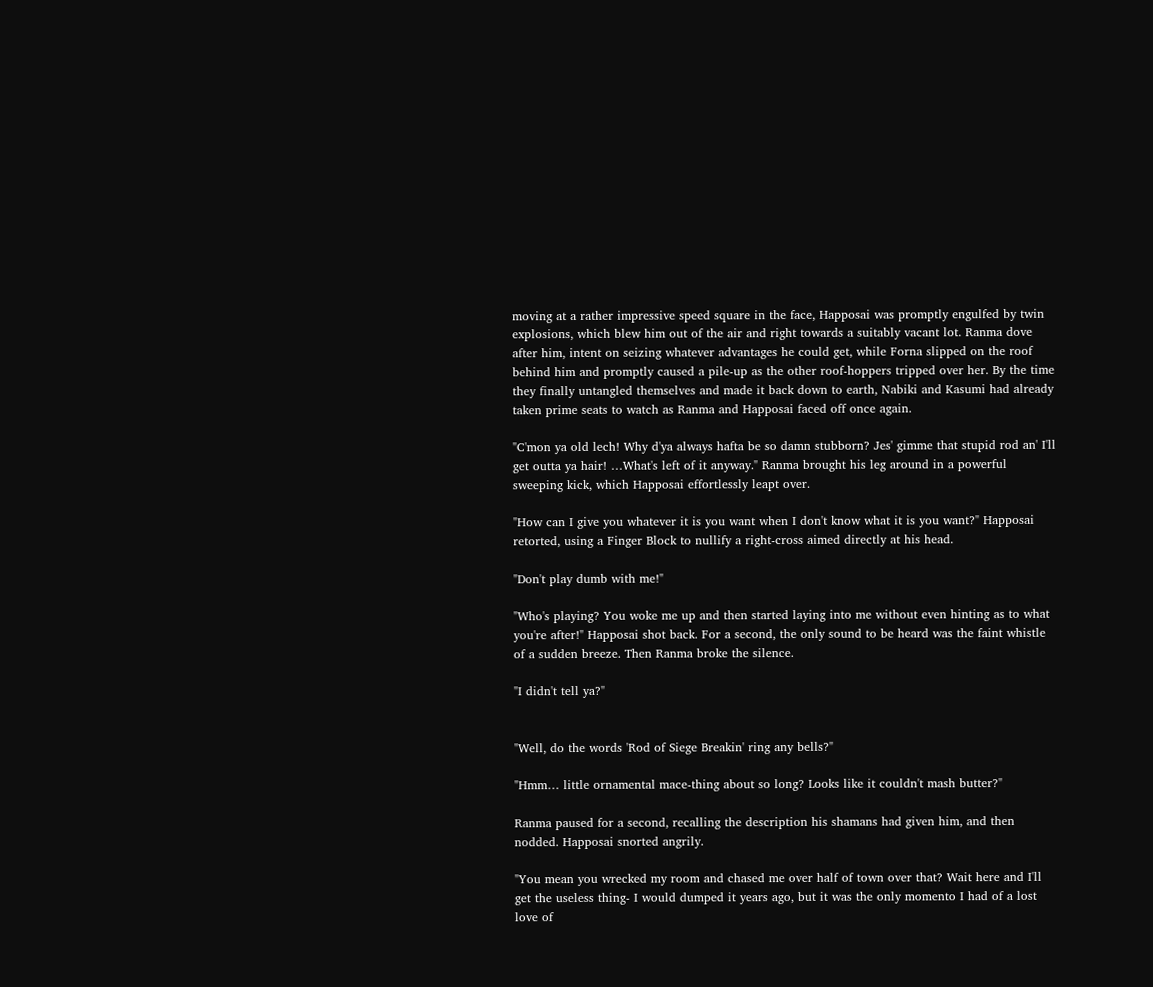moving at a rather impressive speed square in the face, Happosai was promptly engulfed by twin explosions, which blew him out of the air and right towards a suitably vacant lot. Ranma dove after him, intent on seizing whatever advantages he could get, while Forna slipped on the roof behind him and promptly caused a pile-up as the other roof-hoppers tripped over her. By the time they finally untangled themselves and made it back down to earth, Nabiki and Kasumi had already taken prime seats to watch as Ranma and Happosai faced off once again.

"C'mon ya old lech! Why d'ya always hafta be so damn stubborn? Jes' gimme that stupid rod an' I'll get outta ya hair! …What's left of it anyway." Ranma brought his leg around in a powerful sweeping kick, which Happosai effortlessly leapt over.

"How can I give you whatever it is you want when I don't know what it is you want?" Happosai retorted, using a Finger Block to nullify a right-cross aimed directly at his head.

"Don't play dumb with me!"

"Who's playing? You woke me up and then started laying into me without even hinting as to what you're after!" Happosai shot back. For a second, the only sound to be heard was the faint whistle of a sudden breeze. Then Ranma broke the silence.

"I didn't tell ya?"


"Well, do the words 'Rod of Siege Breakin' ring any bells?"

"Hmm… little ornamental mace-thing about so long? Looks like it couldn't mash butter?"

Ranma paused for a second, recalling the description his shamans had given him, and then nodded. Happosai snorted angrily.

"You mean you wrecked my room and chased me over half of town over that? Wait here and I'll get the useless thing- I would dumped it years ago, but it was the only momento I had of a lost love of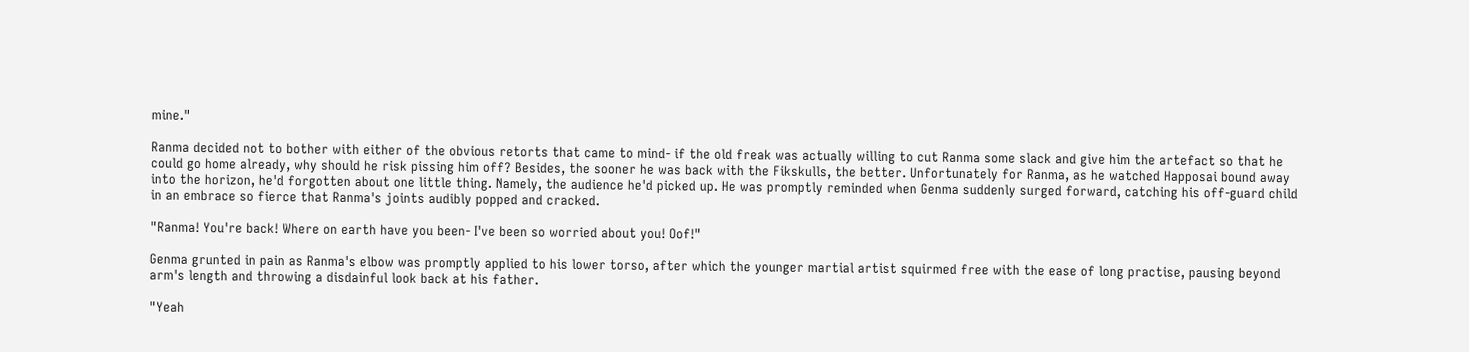mine."

Ranma decided not to bother with either of the obvious retorts that came to mind- if the old freak was actually willing to cut Ranma some slack and give him the artefact so that he could go home already, why should he risk pissing him off? Besides, the sooner he was back with the Fikskulls, the better. Unfortunately for Ranma, as he watched Happosai bound away into the horizon, he'd forgotten about one little thing. Namely, the audience he'd picked up. He was promptly reminded when Genma suddenly surged forward, catching his off-guard child in an embrace so fierce that Ranma's joints audibly popped and cracked.

"Ranma! You're back! Where on earth have you been- I've been so worried about you! Oof!"

Genma grunted in pain as Ranma's elbow was promptly applied to his lower torso, after which the younger martial artist squirmed free with the ease of long practise, pausing beyond arm's length and throwing a disdainful look back at his father.

"Yeah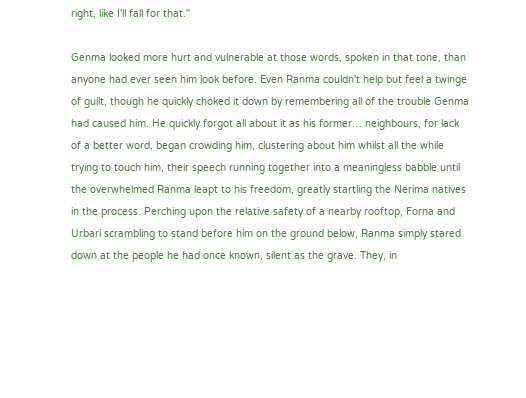right, like I'll fall for that."

Genma looked more hurt and vulnerable at those words, spoken in that tone, than anyone had ever seen him look before. Even Ranma couldn't help but feel a twinge of guilt, though he quickly choked it down by remembering all of the trouble Genma had caused him. He quickly forgot all about it as his former… neighbours, for lack of a better word, began crowding him, clustering about him whilst all the while trying to touch him, their speech running together into a meaningless babble until the overwhelmed Ranma leapt to his freedom, greatly startling the Nerima natives in the process. Perching upon the relative safety of a nearby rooftop, Forna and Urbari scrambling to stand before him on the ground below, Ranma simply stared down at the people he had once known, silent as the grave. They, in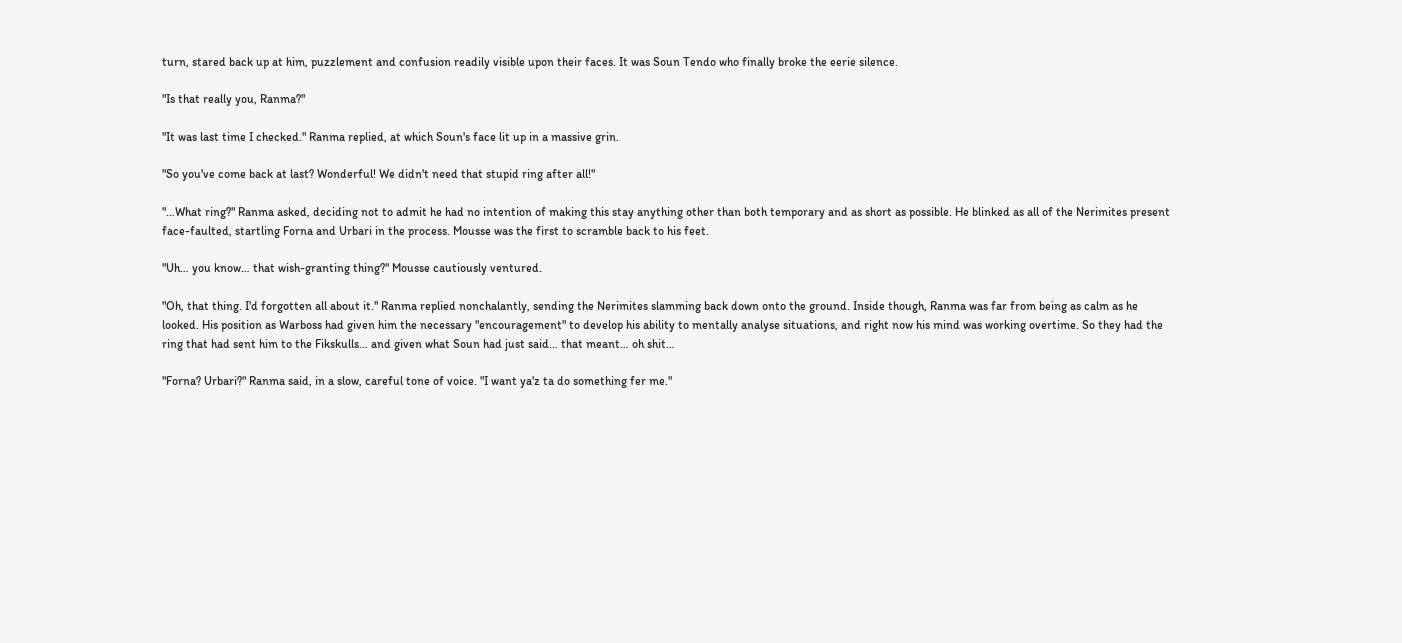turn, stared back up at him, puzzlement and confusion readily visible upon their faces. It was Soun Tendo who finally broke the eerie silence.

"Is that really you, Ranma?"

"It was last time I checked." Ranma replied, at which Soun's face lit up in a massive grin.

"So you've come back at last? Wonderful! We didn't need that stupid ring after all!"

"…What ring?" Ranma asked, deciding not to admit he had no intention of making this stay anything other than both temporary and as short as possible. He blinked as all of the Nerimites present face-faulted, startling Forna and Urbari in the process. Mousse was the first to scramble back to his feet.

"Uh… you know… that wish-granting thing?" Mousse cautiously ventured.

"Oh, that thing. I'd forgotten all about it." Ranma replied nonchalantly, sending the Nerimites slamming back down onto the ground. Inside though, Ranma was far from being as calm as he looked. His position as Warboss had given him the necessary "encouragement" to develop his ability to mentally analyse situations, and right now his mind was working overtime. So they had the ring that had sent him to the Fikskulls… and given what Soun had just said… that meant… oh shit…

"Forna? Urbari?" Ranma said, in a slow, careful tone of voice. "I want ya'z ta do something fer me."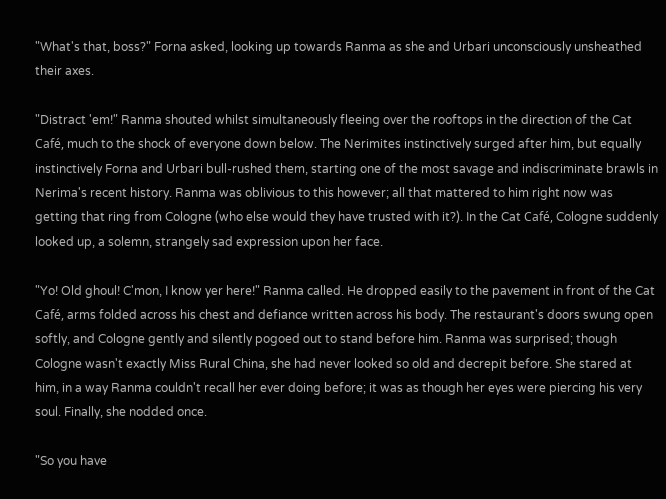"What's that, boss?" Forna asked, looking up towards Ranma as she and Urbari unconsciously unsheathed their axes.

"Distract 'em!" Ranma shouted whilst simultaneously fleeing over the rooftops in the direction of the Cat Café, much to the shock of everyone down below. The Nerimites instinctively surged after him, but equally instinctively Forna and Urbari bull-rushed them, starting one of the most savage and indiscriminate brawls in Nerima's recent history. Ranma was oblivious to this however; all that mattered to him right now was getting that ring from Cologne (who else would they have trusted with it?). In the Cat Café, Cologne suddenly looked up, a solemn, strangely sad expression upon her face.

"Yo! Old ghoul! C'mon, I know yer here!" Ranma called. He dropped easily to the pavement in front of the Cat Café, arms folded across his chest and defiance written across his body. The restaurant's doors swung open softly, and Cologne gently and silently pogoed out to stand before him. Ranma was surprised; though Cologne wasn't exactly Miss Rural China, she had never looked so old and decrepit before. She stared at him, in a way Ranma couldn't recall her ever doing before; it was as though her eyes were piercing his very soul. Finally, she nodded once.

"So you have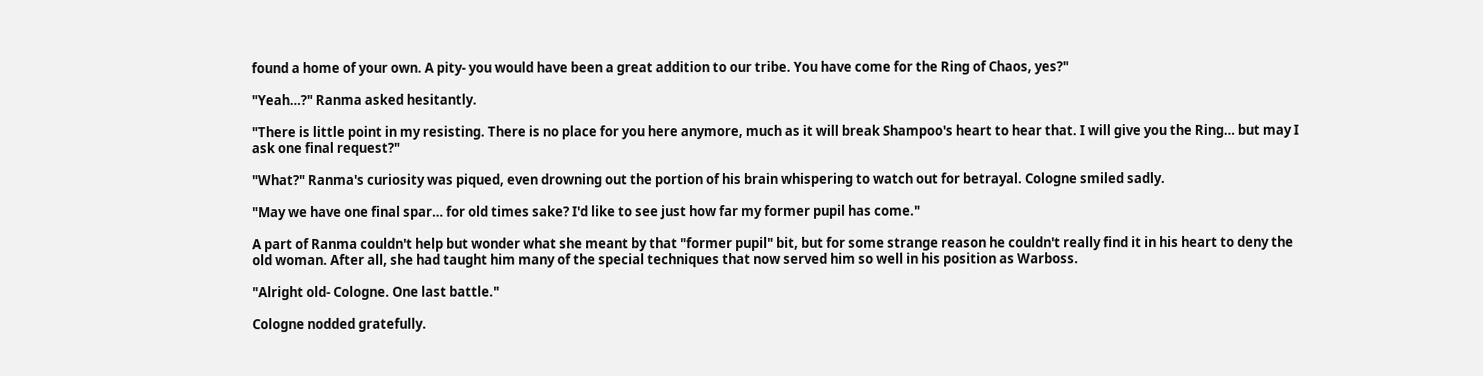found a home of your own. A pity- you would have been a great addition to our tribe. You have come for the Ring of Chaos, yes?"

"Yeah…?" Ranma asked hesitantly.

"There is little point in my resisting. There is no place for you here anymore, much as it will break Shampoo's heart to hear that. I will give you the Ring… but may I ask one final request?"

"What?" Ranma's curiosity was piqued, even drowning out the portion of his brain whispering to watch out for betrayal. Cologne smiled sadly.

"May we have one final spar… for old times sake? I'd like to see just how far my former pupil has come."

A part of Ranma couldn't help but wonder what she meant by that "former pupil" bit, but for some strange reason he couldn't really find it in his heart to deny the old woman. After all, she had taught him many of the special techniques that now served him so well in his position as Warboss.

"Alright old- Cologne. One last battle."

Cologne nodded gratefully.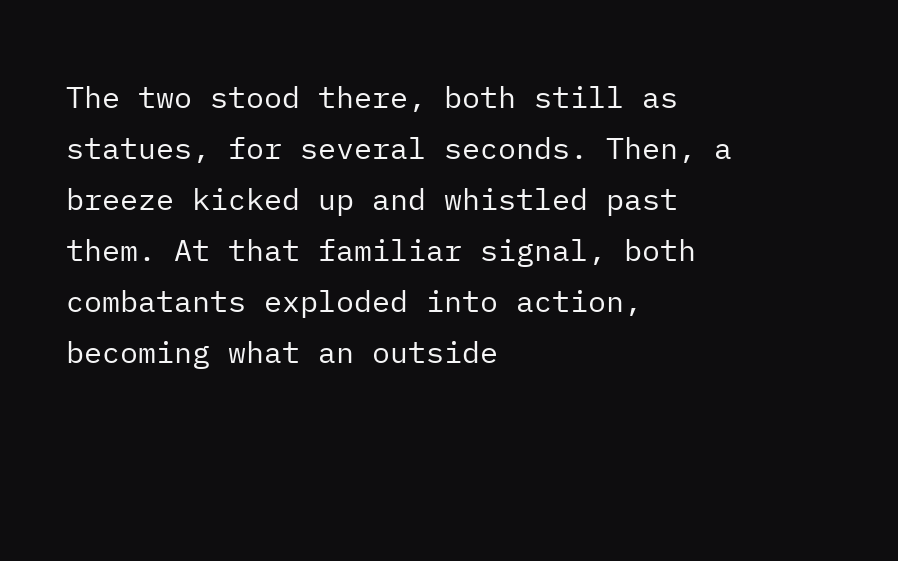The two stood there, both still as statues, for several seconds. Then, a breeze kicked up and whistled past them. At that familiar signal, both combatants exploded into action, becoming what an outside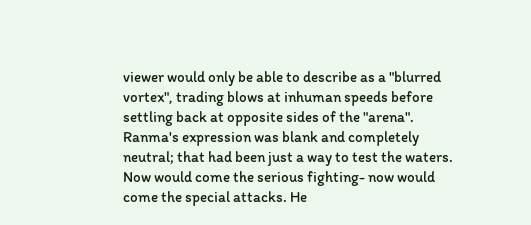viewer would only be able to describe as a "blurred vortex", trading blows at inhuman speeds before settling back at opposite sides of the "arena". Ranma's expression was blank and completely neutral; that had been just a way to test the waters. Now would come the serious fighting- now would come the special attacks. He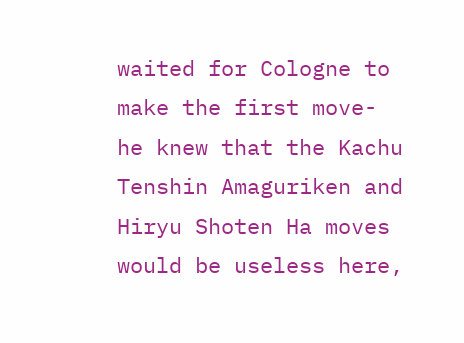waited for Cologne to make the first move- he knew that the Kachu Tenshin Amaguriken and Hiryu Shoten Ha moves would be useless here,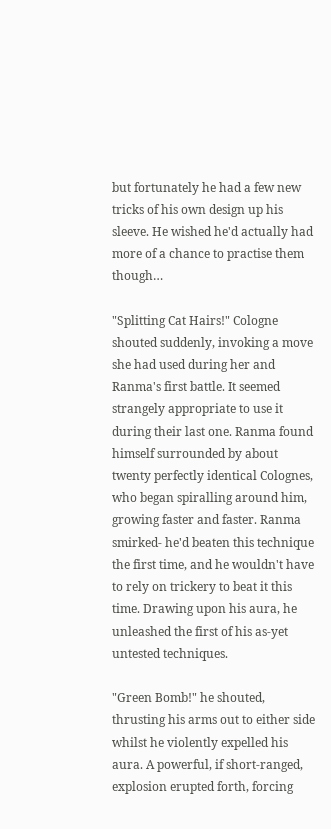but fortunately he had a few new tricks of his own design up his sleeve. He wished he'd actually had more of a chance to practise them though…

"Splitting Cat Hairs!" Cologne shouted suddenly, invoking a move she had used during her and Ranma's first battle. It seemed strangely appropriate to use it during their last one. Ranma found himself surrounded by about twenty perfectly identical Colognes, who began spiralling around him, growing faster and faster. Ranma smirked- he'd beaten this technique the first time, and he wouldn't have to rely on trickery to beat it this time. Drawing upon his aura, he unleashed the first of his as-yet untested techniques.

"Green Bomb!" he shouted, thrusting his arms out to either side whilst he violently expelled his aura. A powerful, if short-ranged, explosion erupted forth, forcing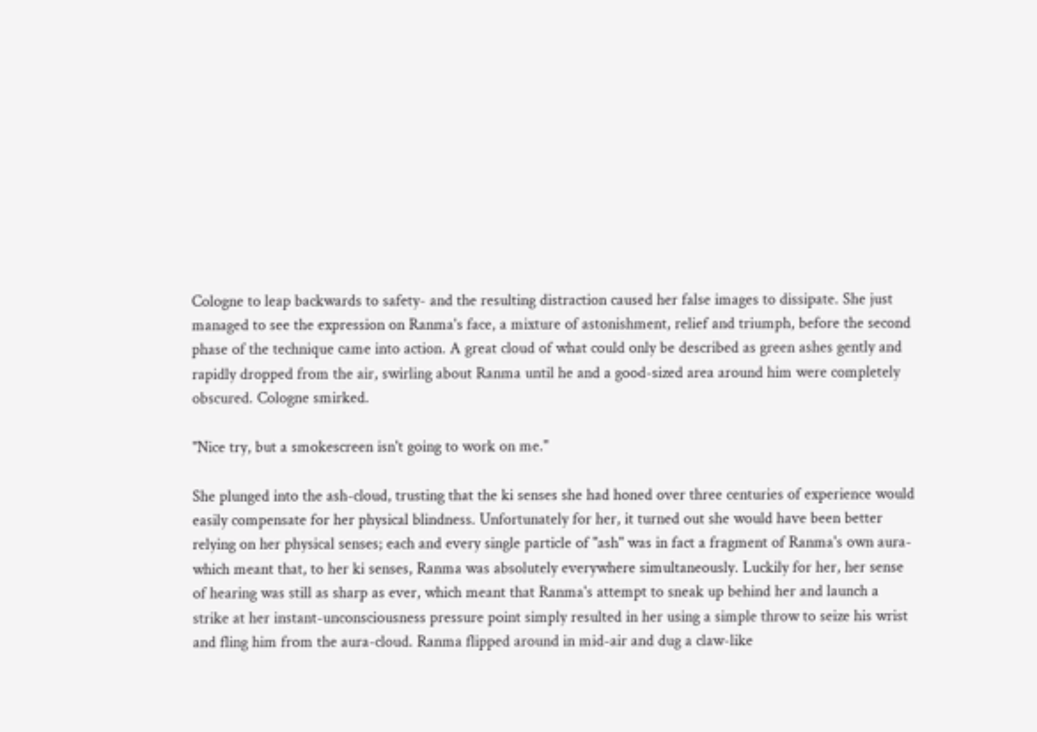Cologne to leap backwards to safety- and the resulting distraction caused her false images to dissipate. She just managed to see the expression on Ranma's face, a mixture of astonishment, relief and triumph, before the second phase of the technique came into action. A great cloud of what could only be described as green ashes gently and rapidly dropped from the air, swirling about Ranma until he and a good-sized area around him were completely obscured. Cologne smirked.

"Nice try, but a smokescreen isn't going to work on me."

She plunged into the ash-cloud, trusting that the ki senses she had honed over three centuries of experience would easily compensate for her physical blindness. Unfortunately for her, it turned out she would have been better relying on her physical senses; each and every single particle of "ash" was in fact a fragment of Ranma's own aura- which meant that, to her ki senses, Ranma was absolutely everywhere simultaneously. Luckily for her, her sense of hearing was still as sharp as ever, which meant that Ranma's attempt to sneak up behind her and launch a strike at her instant-unconsciousness pressure point simply resulted in her using a simple throw to seize his wrist and fling him from the aura-cloud. Ranma flipped around in mid-air and dug a claw-like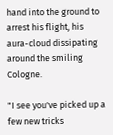hand into the ground to arrest his flight, his aura-cloud dissipating around the smiling Cologne.

"I see you've picked up a few new tricks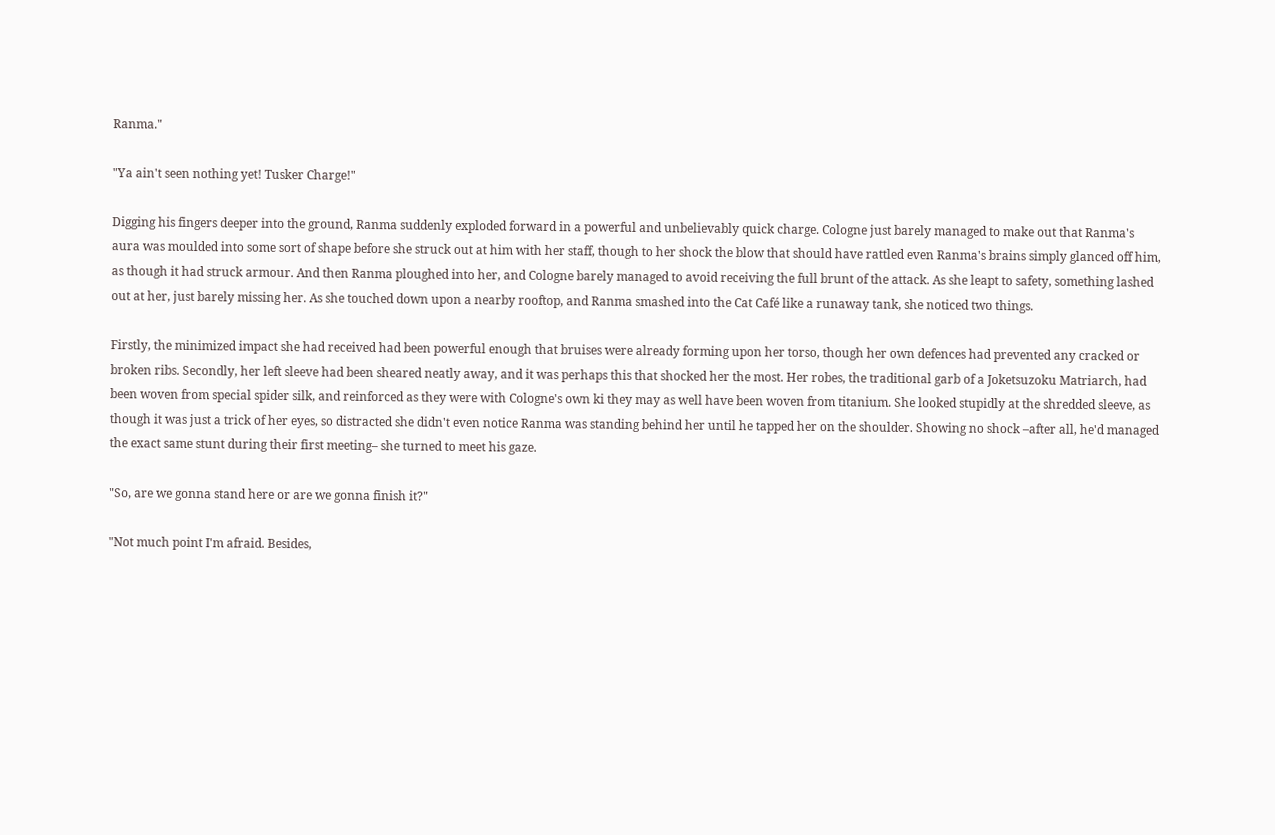Ranma."

"Ya ain't seen nothing yet! Tusker Charge!"

Digging his fingers deeper into the ground, Ranma suddenly exploded forward in a powerful and unbelievably quick charge. Cologne just barely managed to make out that Ranma's aura was moulded into some sort of shape before she struck out at him with her staff, though to her shock the blow that should have rattled even Ranma's brains simply glanced off him, as though it had struck armour. And then Ranma ploughed into her, and Cologne barely managed to avoid receiving the full brunt of the attack. As she leapt to safety, something lashed out at her, just barely missing her. As she touched down upon a nearby rooftop, and Ranma smashed into the Cat Café like a runaway tank, she noticed two things.

Firstly, the minimized impact she had received had been powerful enough that bruises were already forming upon her torso, though her own defences had prevented any cracked or broken ribs. Secondly, her left sleeve had been sheared neatly away, and it was perhaps this that shocked her the most. Her robes, the traditional garb of a Joketsuzoku Matriarch, had been woven from special spider silk, and reinforced as they were with Cologne's own ki they may as well have been woven from titanium. She looked stupidly at the shredded sleeve, as though it was just a trick of her eyes, so distracted she didn't even notice Ranma was standing behind her until he tapped her on the shoulder. Showing no shock –after all, he'd managed the exact same stunt during their first meeting– she turned to meet his gaze.

"So, are we gonna stand here or are we gonna finish it?"

"Not much point I'm afraid. Besides,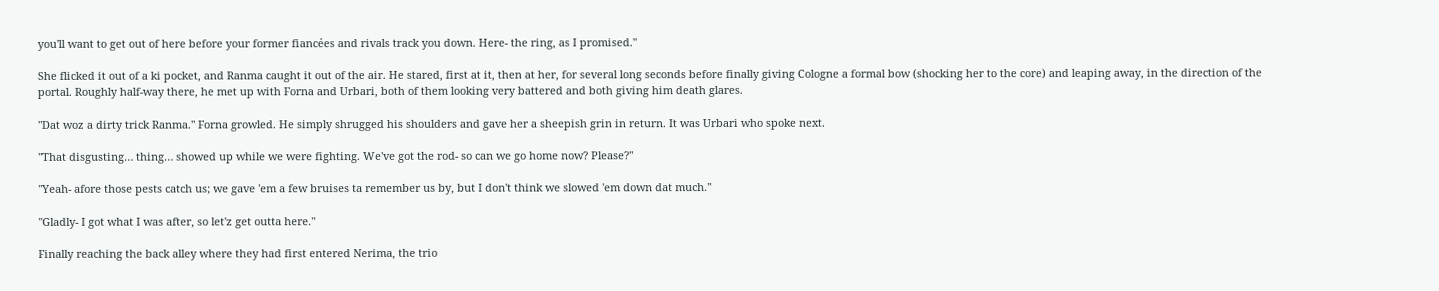you'll want to get out of here before your former fiancées and rivals track you down. Here- the ring, as I promised."

She flicked it out of a ki pocket, and Ranma caught it out of the air. He stared, first at it, then at her, for several long seconds before finally giving Cologne a formal bow (shocking her to the core) and leaping away, in the direction of the portal. Roughly half-way there, he met up with Forna and Urbari, both of them looking very battered and both giving him death glares.

"Dat woz a dirty trick Ranma." Forna growled. He simply shrugged his shoulders and gave her a sheepish grin in return. It was Urbari who spoke next.

"That disgusting… thing… showed up while we were fighting. We've got the rod- so can we go home now? Please?"

"Yeah- afore those pests catch us; we gave 'em a few bruises ta remember us by, but I don't think we slowed 'em down dat much."

"Gladly- I got what I was after, so let'z get outta here."

Finally reaching the back alley where they had first entered Nerima, the trio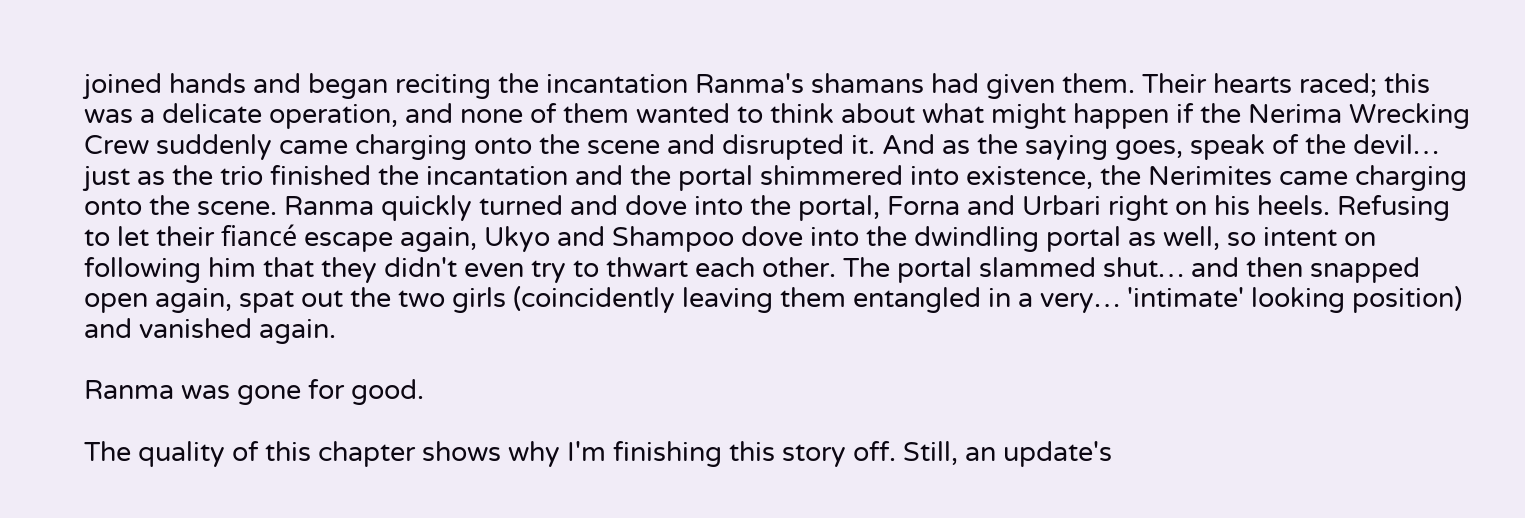joined hands and began reciting the incantation Ranma's shamans had given them. Their hearts raced; this was a delicate operation, and none of them wanted to think about what might happen if the Nerima Wrecking Crew suddenly came charging onto the scene and disrupted it. And as the saying goes, speak of the devil… just as the trio finished the incantation and the portal shimmered into existence, the Nerimites came charging onto the scene. Ranma quickly turned and dove into the portal, Forna and Urbari right on his heels. Refusing to let their fiancé escape again, Ukyo and Shampoo dove into the dwindling portal as well, so intent on following him that they didn't even try to thwart each other. The portal slammed shut… and then snapped open again, spat out the two girls (coincidently leaving them entangled in a very… 'intimate' looking position) and vanished again.

Ranma was gone for good.

The quality of this chapter shows why I'm finishing this story off. Still, an update's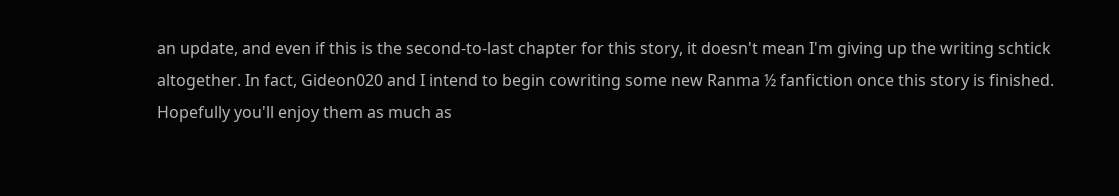an update, and even if this is the second-to-last chapter for this story, it doesn't mean I'm giving up the writing schtick altogether. In fact, Gideon020 and I intend to begin cowriting some new Ranma ½ fanfiction once this story is finished. Hopefully you'll enjoy them as much as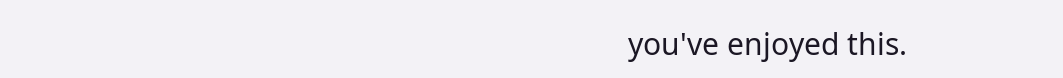you've enjoyed this.